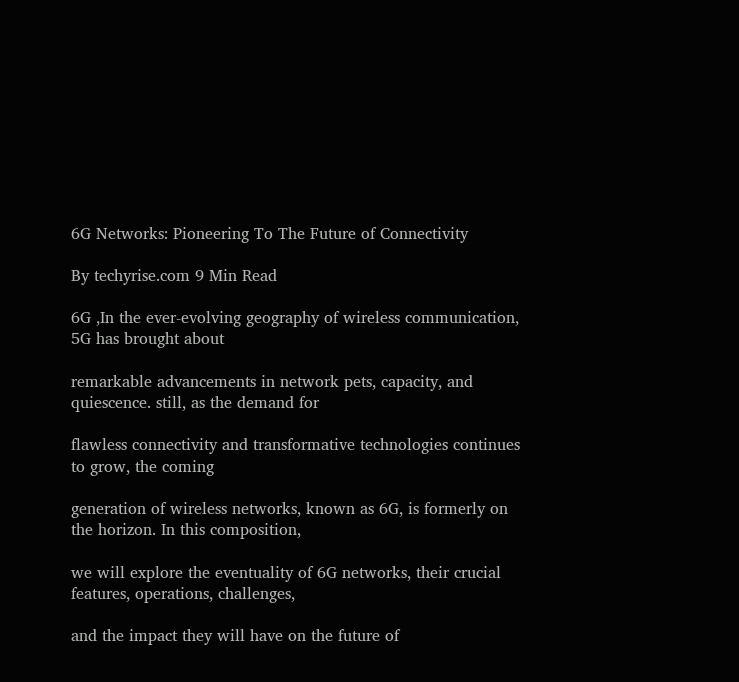6G Networks: Pioneering To The Future of Connectivity

By techyrise.com 9 Min Read

6G ,In the ever-evolving geography of wireless communication, 5G has brought about

remarkable advancements in network pets, capacity, and quiescence. still, as the demand for

flawless connectivity and transformative technologies continues to grow, the coming

generation of wireless networks, known as 6G, is formerly on the horizon. In this composition,

we will explore the eventuality of 6G networks, their crucial features, operations, challenges,

and the impact they will have on the future of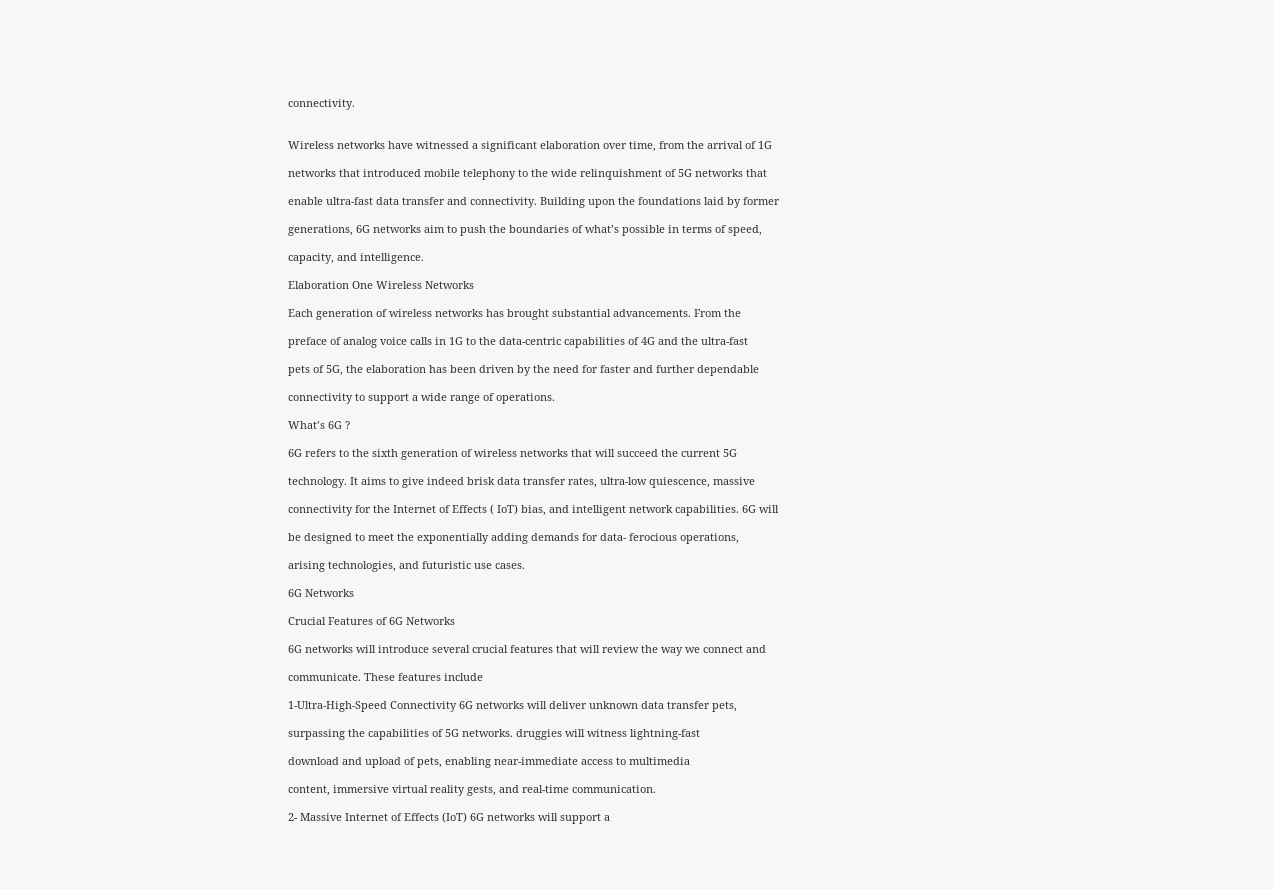connectivity.


Wireless networks have witnessed a significant elaboration over time, from the arrival of 1G

networks that introduced mobile telephony to the wide relinquishment of 5G networks that

enable ultra-fast data transfer and connectivity. Building upon the foundations laid by former

generations, 6G networks aim to push the boundaries of what’s possible in terms of speed,

capacity, and intelligence.

Elaboration One Wireless Networks

Each generation of wireless networks has brought substantial advancements. From the

preface of analog voice calls in 1G to the data-centric capabilities of 4G and the ultra-fast

pets of 5G, the elaboration has been driven by the need for faster and further dependable

connectivity to support a wide range of operations.

What’s 6G ?

6G refers to the sixth generation of wireless networks that will succeed the current 5G

technology. It aims to give indeed brisk data transfer rates, ultra-low quiescence, massive

connectivity for the Internet of Effects ( IoT) bias, and intelligent network capabilities. 6G will

be designed to meet the exponentially adding demands for data- ferocious operations,

arising technologies, and futuristic use cases.

6G Networks

Crucial Features of 6G Networks

6G networks will introduce several crucial features that will review the way we connect and

communicate. These features include

1-Ultra-High-Speed Connectivity 6G networks will deliver unknown data transfer pets,

surpassing the capabilities of 5G networks. druggies will witness lightning-fast

download and upload of pets, enabling near-immediate access to multimedia

content, immersive virtual reality gests, and real-time communication.

2- Massive Internet of Effects (IoT) 6G networks will support a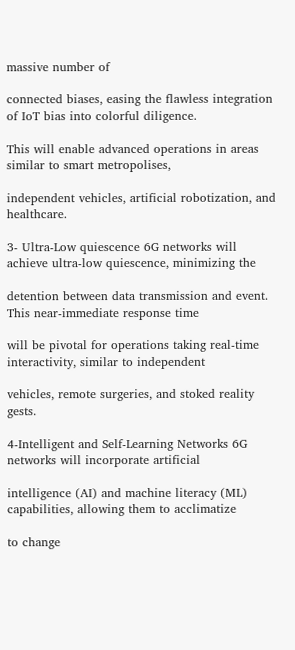massive number of

connected biases, easing the flawless integration of IoT bias into colorful diligence.

This will enable advanced operations in areas similar to smart metropolises,

independent vehicles, artificial robotization, and healthcare.

3- Ultra-Low quiescence 6G networks will achieve ultra-low quiescence, minimizing the

detention between data transmission and event. This near-immediate response time

will be pivotal for operations taking real-time interactivity, similar to independent

vehicles, remote surgeries, and stoked reality gests.

4-Intelligent and Self-Learning Networks 6G networks will incorporate artificial

intelligence (AI) and machine literacy (ML) capabilities, allowing them to acclimatize

to change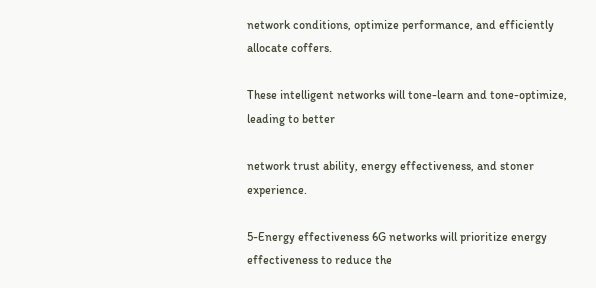network conditions, optimize performance, and efficiently allocate coffers.

These intelligent networks will tone-learn and tone-optimize, leading to better

network trust ability, energy effectiveness, and stoner experience.

5-Energy effectiveness 6G networks will prioritize energy effectiveness to reduce the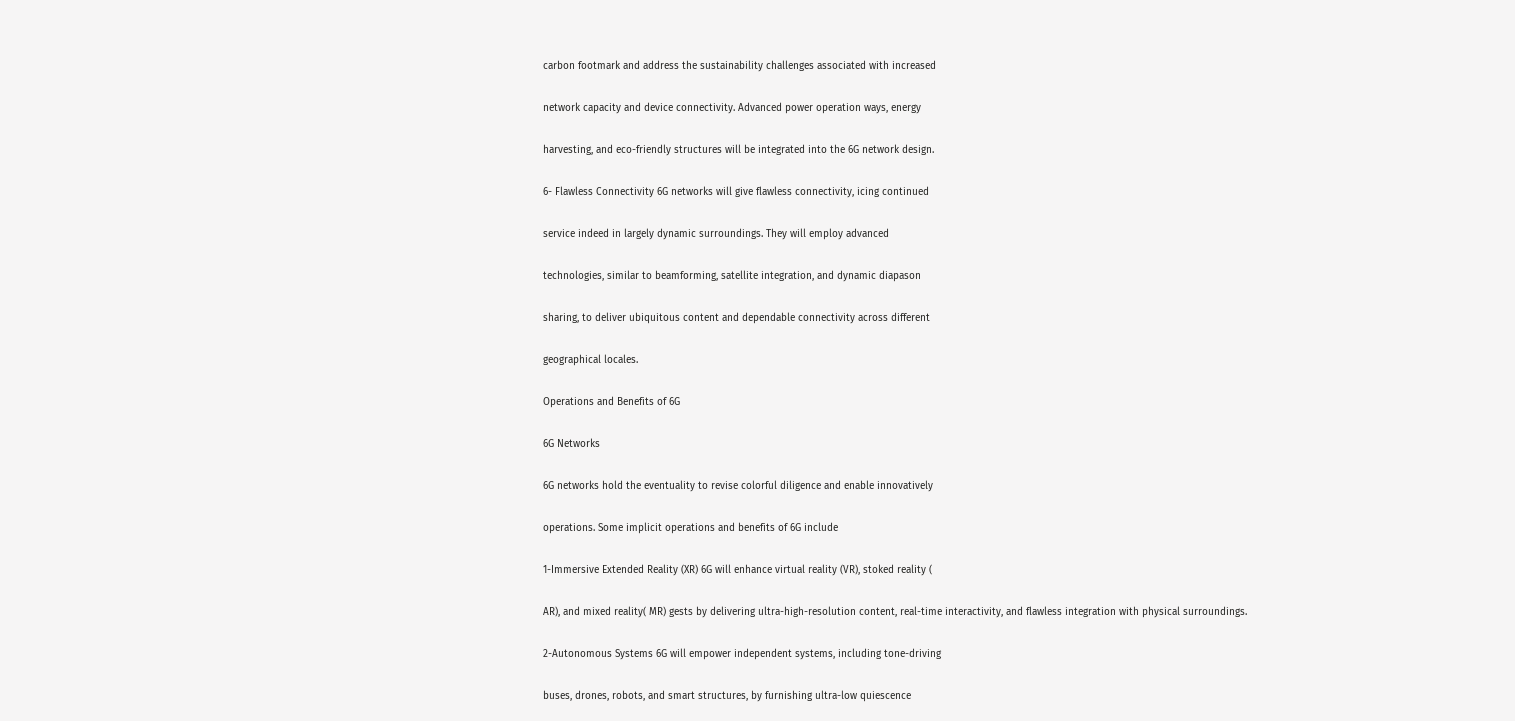carbon footmark and address the sustainability challenges associated with increased

network capacity and device connectivity. Advanced power operation ways, energy

harvesting, and eco-friendly structures will be integrated into the 6G network design.

6- Flawless Connectivity 6G networks will give flawless connectivity, icing continued

service indeed in largely dynamic surroundings. They will employ advanced

technologies, similar to beamforming, satellite integration, and dynamic diapason

sharing, to deliver ubiquitous content and dependable connectivity across different

geographical locales.

Operations and Benefits of 6G

6G Networks

6G networks hold the eventuality to revise colorful diligence and enable innovatively

operations. Some implicit operations and benefits of 6G include

1-Immersive Extended Reality (XR) 6G will enhance virtual reality (VR), stoked reality (

AR), and mixed reality( MR) gests by delivering ultra-high-resolution content, real-time interactivity, and flawless integration with physical surroundings.

2-Autonomous Systems 6G will empower independent systems, including tone-driving

buses, drones, robots, and smart structures, by furnishing ultra-low quiescence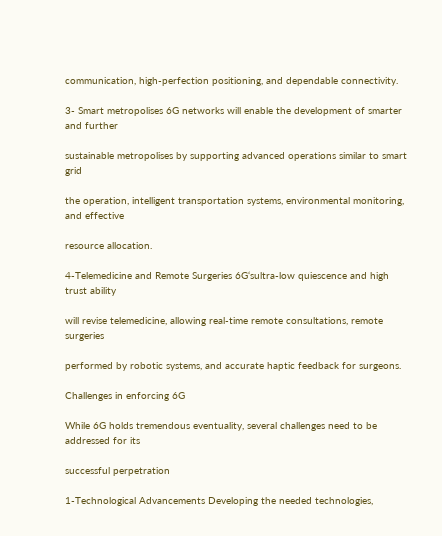communication, high-perfection positioning, and dependable connectivity.

3- Smart metropolises 6G networks will enable the development of smarter and further

sustainable metropolises by supporting advanced operations similar to smart grid

the operation, intelligent transportation systems, environmental monitoring, and effective

resource allocation.

4-Telemedicine and Remote Surgeries 6G‘sultra-low quiescence and high trust ability

will revise telemedicine, allowing real-time remote consultations, remote surgeries

performed by robotic systems, and accurate haptic feedback for surgeons.

Challenges in enforcing 6G

While 6G holds tremendous eventuality, several challenges need to be addressed for its

successful perpetration

1-Technological Advancements Developing the needed technologies,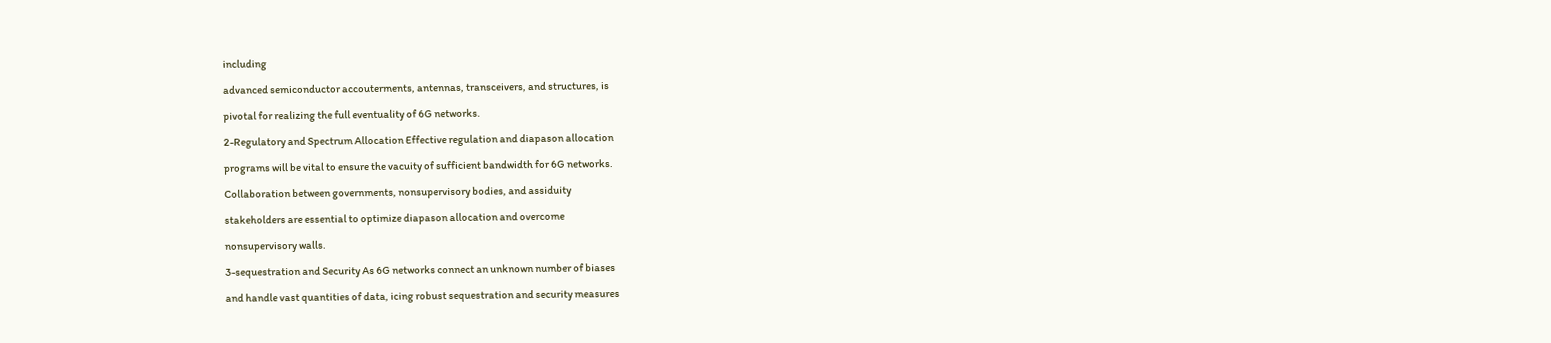including

advanced semiconductor accouterments, antennas, transceivers, and structures, is

pivotal for realizing the full eventuality of 6G networks.

2-Regulatory and Spectrum Allocation Effective regulation and diapason allocation

programs will be vital to ensure the vacuity of sufficient bandwidth for 6G networks.

Collaboration between governments, nonsupervisory bodies, and assiduity

stakeholders are essential to optimize diapason allocation and overcome

nonsupervisory walls.

3-sequestration and Security As 6G networks connect an unknown number of biases

and handle vast quantities of data, icing robust sequestration and security measures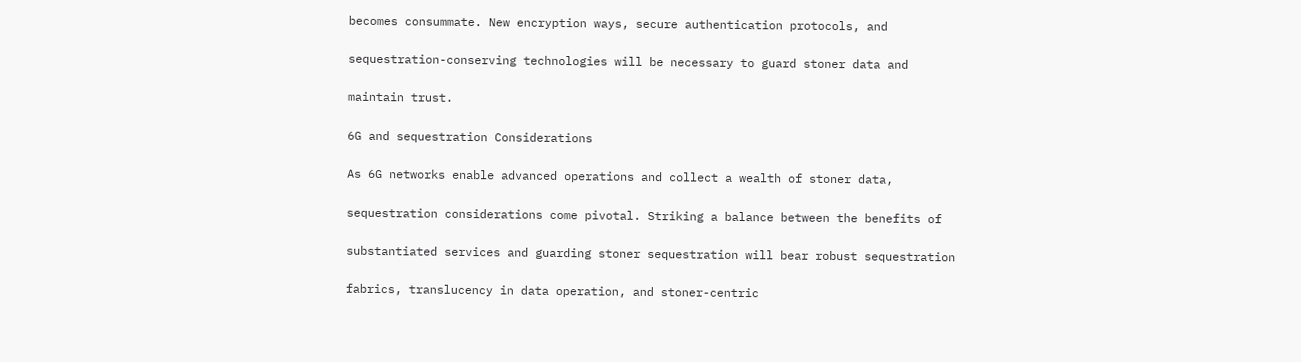becomes consummate. New encryption ways, secure authentication protocols, and

sequestration-conserving technologies will be necessary to guard stoner data and

maintain trust.

6G and sequestration Considerations

As 6G networks enable advanced operations and collect a wealth of stoner data,

sequestration considerations come pivotal. Striking a balance between the benefits of

substantiated services and guarding stoner sequestration will bear robust sequestration

fabrics, translucency in data operation, and stoner-centric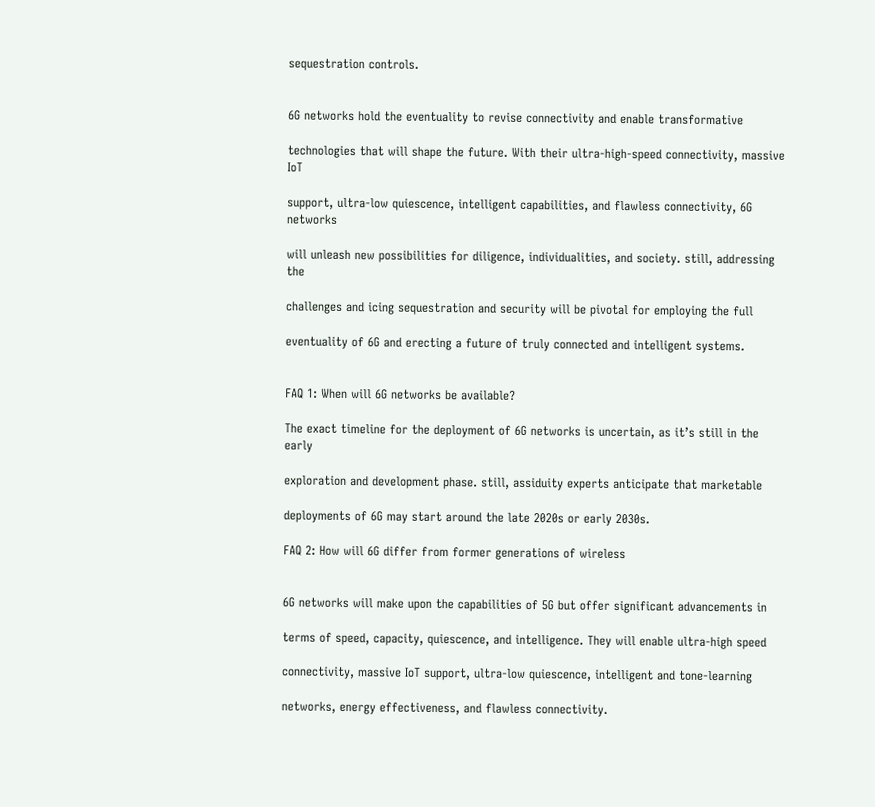sequestration controls.


6G networks hold the eventuality to revise connectivity and enable transformative

technologies that will shape the future. With their ultra-high-speed connectivity, massive IoT

support, ultra-low quiescence, intelligent capabilities, and flawless connectivity, 6G networks

will unleash new possibilities for diligence, individualities, and society. still, addressing the

challenges and icing sequestration and security will be pivotal for employing the full

eventuality of 6G and erecting a future of truly connected and intelligent systems.


FAQ 1: When will 6G networks be available?

The exact timeline for the deployment of 6G networks is uncertain, as it’s still in the early

exploration and development phase. still, assiduity experts anticipate that marketable

deployments of 6G may start around the late 2020s or early 2030s.

FAQ 2: How will 6G differ from former generations of wireless


6G networks will make upon the capabilities of 5G but offer significant advancements in

terms of speed, capacity, quiescence, and intelligence. They will enable ultra-high speed

connectivity, massive IoT support, ultra-low quiescence, intelligent and tone-learning

networks, energy effectiveness, and flawless connectivity.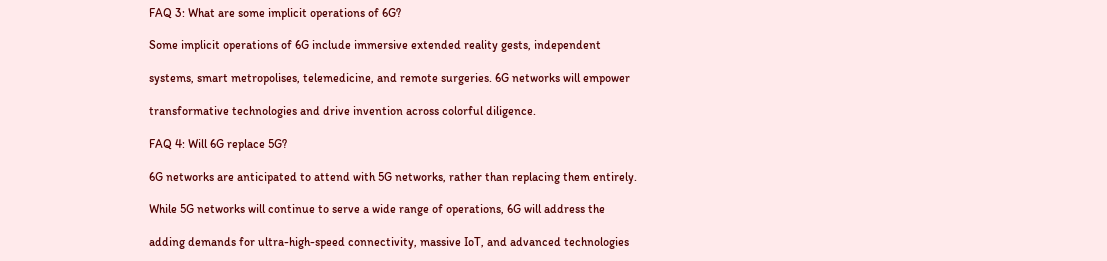FAQ 3: What are some implicit operations of 6G?

Some implicit operations of 6G include immersive extended reality gests, independent

systems, smart metropolises, telemedicine, and remote surgeries. 6G networks will empower

transformative technologies and drive invention across colorful diligence.

FAQ 4: Will 6G replace 5G?

6G networks are anticipated to attend with 5G networks, rather than replacing them entirely.

While 5G networks will continue to serve a wide range of operations, 6G will address the

adding demands for ultra-high-speed connectivity, massive IoT, and advanced technologies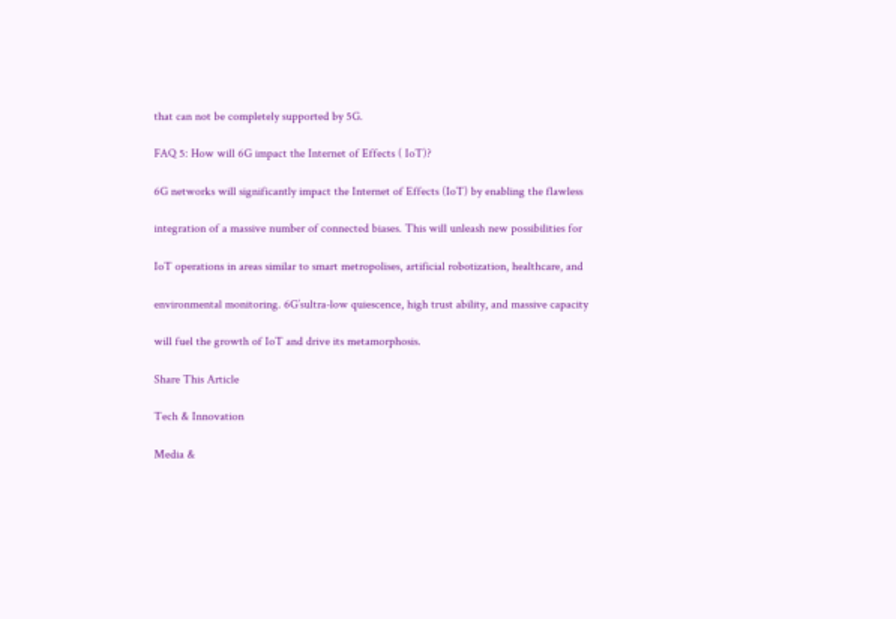that can not be completely supported by 5G.

FAQ 5: How will 6G impact the Internet of Effects ( IoT)?

6G networks will significantly impact the Internet of Effects (IoT) by enabling the flawless

integration of a massive number of connected biases. This will unleash new possibilities for

IoT operations in areas similar to smart metropolises, artificial robotization, healthcare, and

environmental monitoring. 6G’sultra-low quiescence, high trust ability, and massive capacity

will fuel the growth of IoT and drive its metamorphosis.

Share This Article

Tech & Innovation

Media &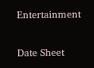Entertainment

Date Sheet